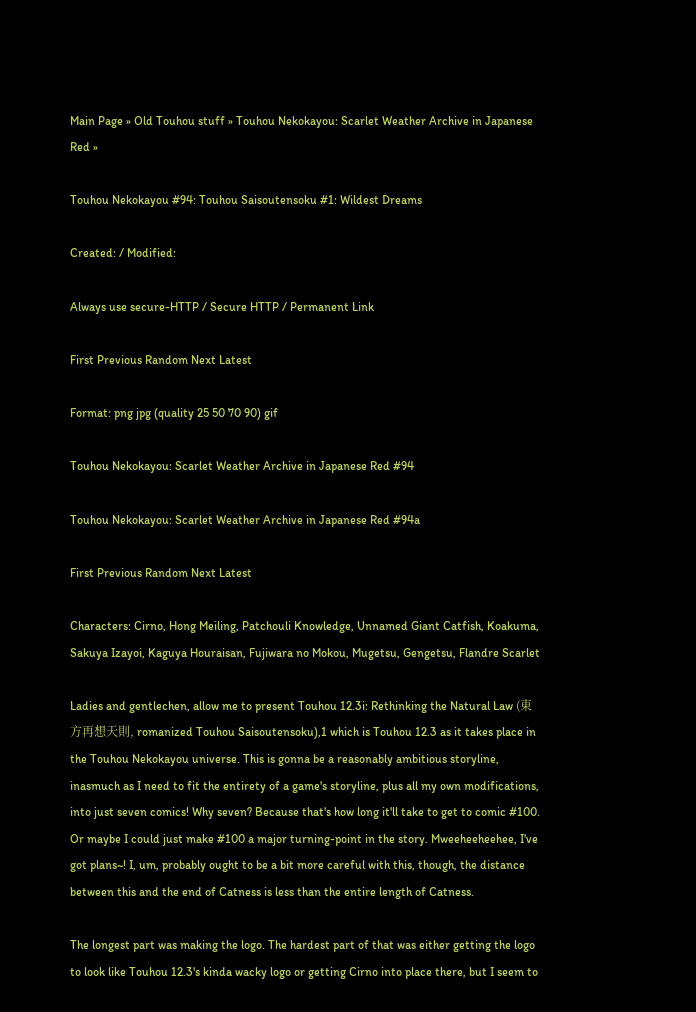Main Page » Old Touhou stuff » Touhou Nekokayou: Scarlet Weather Archive in Japanese Red »

Touhou Nekokayou #94: Touhou Saisoutensoku #1: Wildest Dreams

Created: / Modified:

Always use secure-HTTP / Secure HTTP / Permanent Link

First Previous Random Next Latest

Format: png jpg (quality 25 50 70 90) gif

Touhou Nekokayou: Scarlet Weather Archive in Japanese Red #94

Touhou Nekokayou: Scarlet Weather Archive in Japanese Red #94a

First Previous Random Next Latest

Characters: Cirno, Hong Meiling, Patchouli Knowledge, Unnamed Giant Catfish, Koakuma, Sakuya Izayoi, Kaguya Houraisan, Fujiwara no Mokou, Mugetsu, Gengetsu, Flandre Scarlet

Ladies and gentlechen, allow me to present Touhou 12.3i: Rethinking the Natural Law (東方再想天則, romanized Touhou Saisoutensoku),1 which is Touhou 12.3 as it takes place in the Touhou Nekokayou universe. This is gonna be a reasonably ambitious storyline, inasmuch as I need to fit the entirety of a game's storyline, plus all my own modifications, into just seven comics! Why seven? Because that's how long it'll take to get to comic #100. Or maybe I could just make #100 a major turning-point in the story. Mweeheeheehee, I've got plans~! I, um, probably ought to be a bit more careful with this, though, the distance between this and the end of Catness is less than the entire length of Catness.

The longest part was making the logo. The hardest part of that was either getting the logo to look like Touhou 12.3's kinda wacky logo or getting Cirno into place there, but I seem to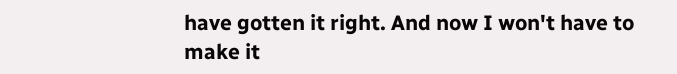have gotten it right. And now I won't have to make it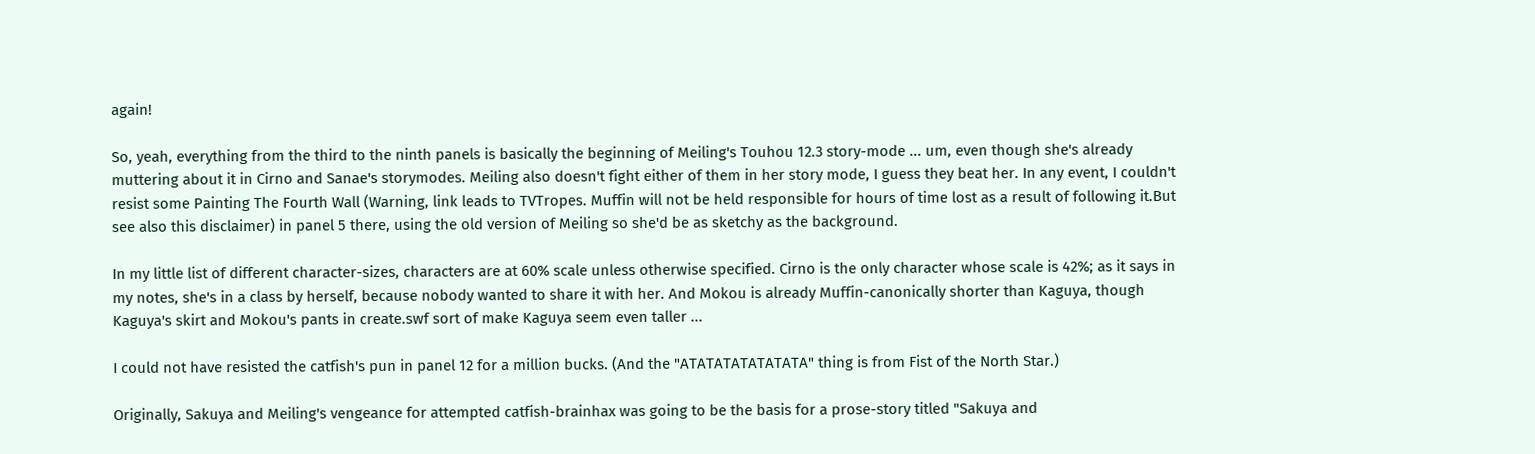again!

So, yeah, everything from the third to the ninth panels is basically the beginning of Meiling's Touhou 12.3 story-mode ... um, even though she's already muttering about it in Cirno and Sanae's storymodes. Meiling also doesn't fight either of them in her story mode, I guess they beat her. In any event, I couldn't resist some Painting The Fourth Wall (Warning, link leads to TVTropes. Muffin will not be held responsible for hours of time lost as a result of following it.But see also this disclaimer) in panel 5 there, using the old version of Meiling so she'd be as sketchy as the background.

In my little list of different character-sizes, characters are at 60% scale unless otherwise specified. Cirno is the only character whose scale is 42%; as it says in my notes, she's in a class by herself, because nobody wanted to share it with her. And Mokou is already Muffin-canonically shorter than Kaguya, though Kaguya's skirt and Mokou's pants in create.swf sort of make Kaguya seem even taller ...

I could not have resisted the catfish's pun in panel 12 for a million bucks. (And the "ATATATATATATATA" thing is from Fist of the North Star.)

Originally, Sakuya and Meiling's vengeance for attempted catfish-brainhax was going to be the basis for a prose-story titled "Sakuya and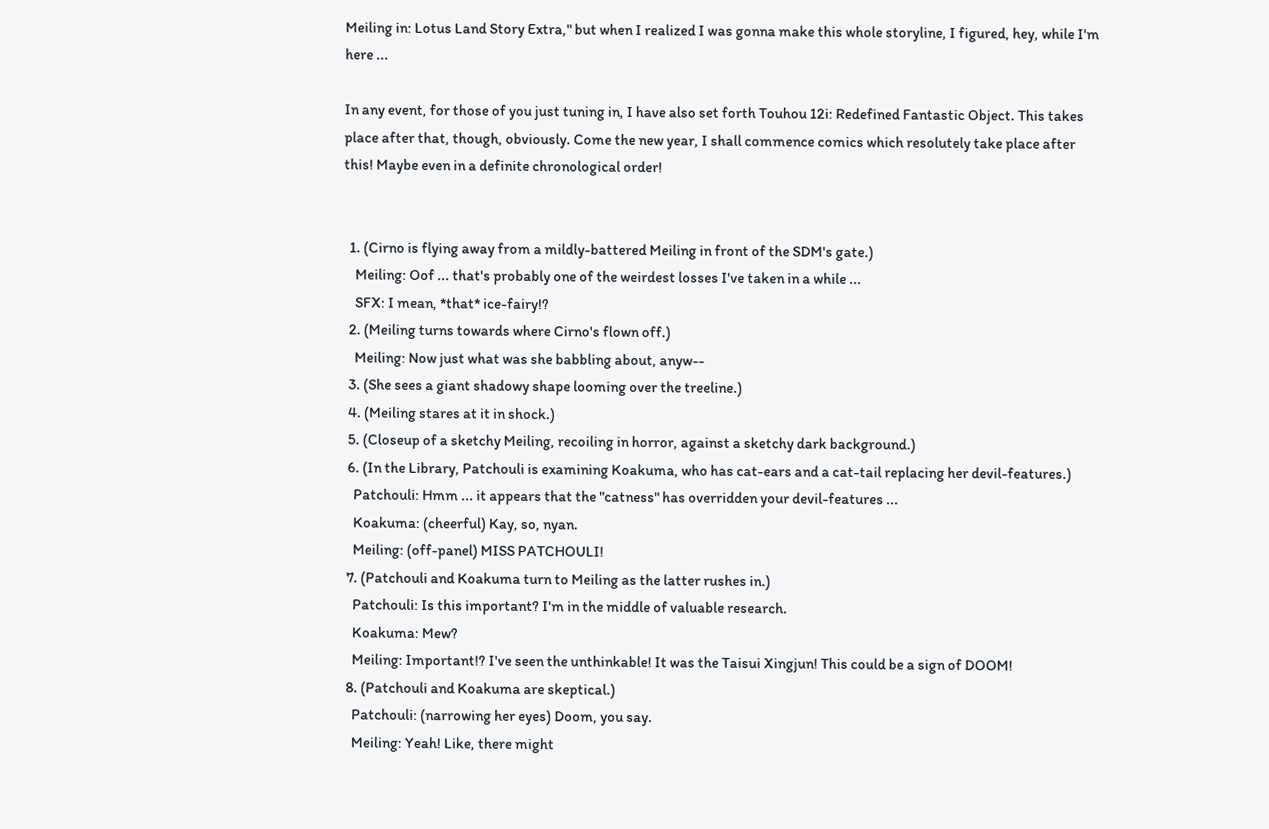Meiling in: Lotus Land Story Extra," but when I realized I was gonna make this whole storyline, I figured, hey, while I'm here ...

In any event, for those of you just tuning in, I have also set forth Touhou 12i: Redefined Fantastic Object. This takes place after that, though, obviously. Come the new year, I shall commence comics which resolutely take place after this! Maybe even in a definite chronological order!


  1. (Cirno is flying away from a mildly-battered Meiling in front of the SDM's gate.)
    Meiling: Oof ... that's probably one of the weirdest losses I've taken in a while ...
    SFX: I mean, *that* ice-fairy!?
  2. (Meiling turns towards where Cirno's flown off.)
    Meiling: Now just what was she babbling about, anyw--
  3. (She sees a giant shadowy shape looming over the treeline.)
  4. (Meiling stares at it in shock.)
  5. (Closeup of a sketchy Meiling, recoiling in horror, against a sketchy dark background.)
  6. (In the Library, Patchouli is examining Koakuma, who has cat-ears and a cat-tail replacing her devil-features.)
    Patchouli: Hmm ... it appears that the "catness" has overridden your devil-features ...
    Koakuma: (cheerful) Kay, so, nyan.
    Meiling: (off-panel) MISS PATCHOULI!
  7. (Patchouli and Koakuma turn to Meiling as the latter rushes in.)
    Patchouli: Is this important? I'm in the middle of valuable research.
    Koakuma: Mew?
    Meiling: Important!? I've seen the unthinkable! It was the Taisui Xingjun! This could be a sign of DOOM!
  8. (Patchouli and Koakuma are skeptical.)
    Patchouli: (narrowing her eyes) Doom, you say.
    Meiling: Yeah! Like, there might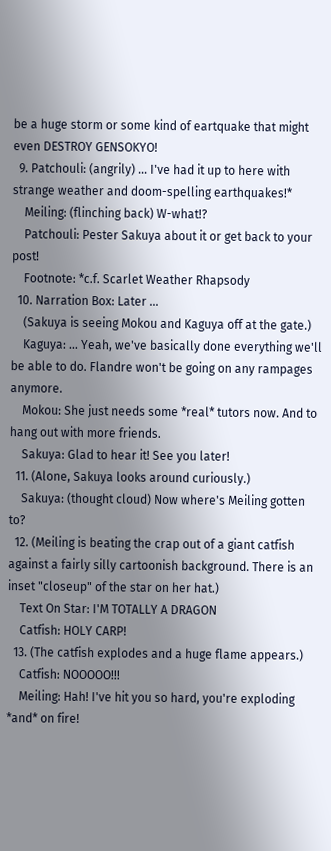be a huge storm or some kind of eartquake that might even DESTROY GENSOKYO!
  9. Patchouli: (angrily) ... I've had it up to here with strange weather and doom-spelling earthquakes!*
    Meiling: (flinching back) W-what!?
    Patchouli: Pester Sakuya about it or get back to your post!
    Footnote: *c.f. Scarlet Weather Rhapsody
  10. Narration Box: Later ...
    (Sakuya is seeing Mokou and Kaguya off at the gate.)
    Kaguya: ... Yeah, we've basically done everything we'll be able to do. Flandre won't be going on any rampages anymore.
    Mokou: She just needs some *real* tutors now. And to hang out with more friends.
    Sakuya: Glad to hear it! See you later!
  11. (Alone, Sakuya looks around curiously.)
    Sakuya: (thought cloud) Now where's Meiling gotten to?
  12. (Meiling is beating the crap out of a giant catfish against a fairly silly cartoonish background. There is an inset "closeup" of the star on her hat.)
    Text On Star: I'M TOTALLY A DRAGON
    Catfish: HOLY CARP!
  13. (The catfish explodes and a huge flame appears.)
    Catfish: NOOOOO!!!
    Meiling: Hah! I've hit you so hard, you're exploding *and* on fire!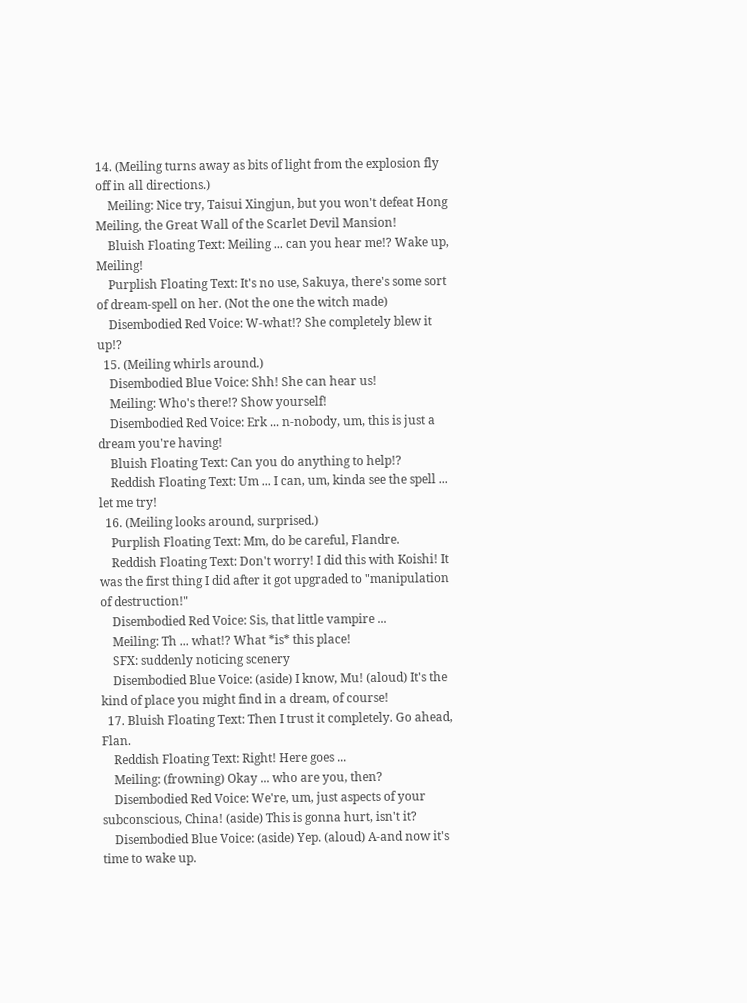14. (Meiling turns away as bits of light from the explosion fly off in all directions.)
    Meiling: Nice try, Taisui Xingjun, but you won't defeat Hong Meiling, the Great Wall of the Scarlet Devil Mansion!
    Bluish Floating Text: Meiling ... can you hear me!? Wake up, Meiling!
    Purplish Floating Text: It's no use, Sakuya, there's some sort of dream-spell on her. (Not the one the witch made)
    Disembodied Red Voice: W-what!? She completely blew it up!?
  15. (Meiling whirls around.)
    Disembodied Blue Voice: Shh! She can hear us!
    Meiling: Who's there!? Show yourself!
    Disembodied Red Voice: Erk ... n-nobody, um, this is just a dream you're having!
    Bluish Floating Text: Can you do anything to help!?
    Reddish Floating Text: Um ... I can, um, kinda see the spell ... let me try!
  16. (Meiling looks around, surprised.)
    Purplish Floating Text: Mm, do be careful, Flandre.
    Reddish Floating Text: Don't worry! I did this with Koishi! It was the first thing I did after it got upgraded to "manipulation of destruction!"
    Disembodied Red Voice: Sis, that little vampire ...
    Meiling: Th ... what!? What *is* this place!
    SFX: suddenly noticing scenery
    Disembodied Blue Voice: (aside) I know, Mu! (aloud) It's the kind of place you might find in a dream, of course!
  17. Bluish Floating Text: Then I trust it completely. Go ahead, Flan.
    Reddish Floating Text: Right! Here goes ...
    Meiling: (frowning) Okay ... who are you, then?
    Disembodied Red Voice: We're, um, just aspects of your subconscious, China! (aside) This is gonna hurt, isn't it?
    Disembodied Blue Voice: (aside) Yep. (aloud) A-and now it's time to wake up.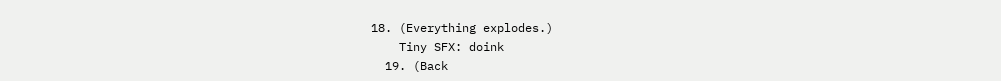18. (Everything explodes.)
    Tiny SFX: doink
  19. (Back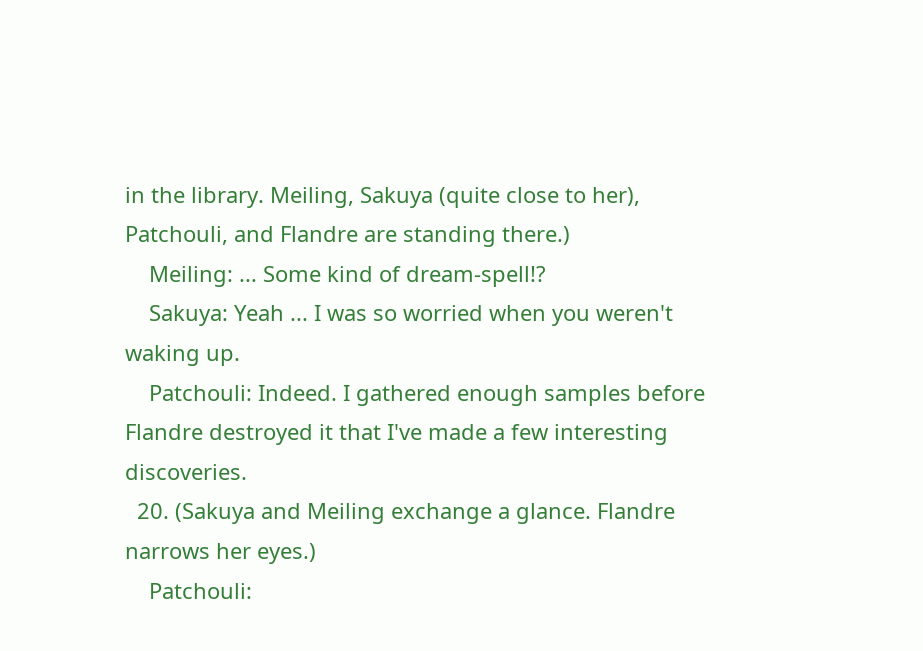in the library. Meiling, Sakuya (quite close to her), Patchouli, and Flandre are standing there.)
    Meiling: ... Some kind of dream-spell!?
    Sakuya: Yeah ... I was so worried when you weren't waking up.
    Patchouli: Indeed. I gathered enough samples before Flandre destroyed it that I've made a few interesting discoveries.
  20. (Sakuya and Meiling exchange a glance. Flandre narrows her eyes.)
    Patchouli: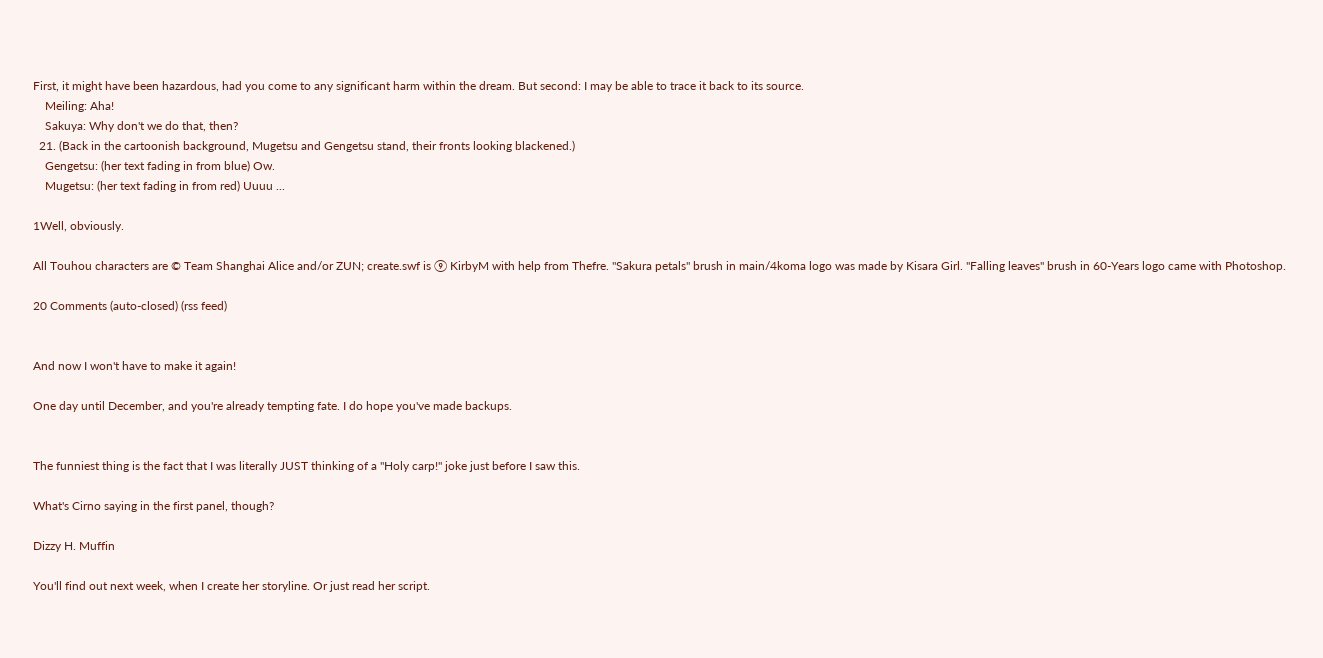First, it might have been hazardous, had you come to any significant harm within the dream. But second: I may be able to trace it back to its source.
    Meiling: Aha!
    Sakuya: Why don't we do that, then?
  21. (Back in the cartoonish background, Mugetsu and Gengetsu stand, their fronts looking blackened.)
    Gengetsu: (her text fading in from blue) Ow.
    Mugetsu: (her text fading in from red) Uuuu ...

1Well, obviously.

All Touhou characters are © Team Shanghai Alice and/or ZUN; create.swf is ⑨ KirbyM with help from Thefre. "Sakura petals" brush in main/4koma logo was made by Kisara Girl. "Falling leaves" brush in 60-Years logo came with Photoshop.

20 Comments (auto-closed) (rss feed)


And now I won't have to make it again!

One day until December, and you're already tempting fate. I do hope you've made backups.


The funniest thing is the fact that I was literally JUST thinking of a "Holy carp!" joke just before I saw this.

What's Cirno saying in the first panel, though?

Dizzy H. Muffin

You'll find out next week, when I create her storyline. Or just read her script.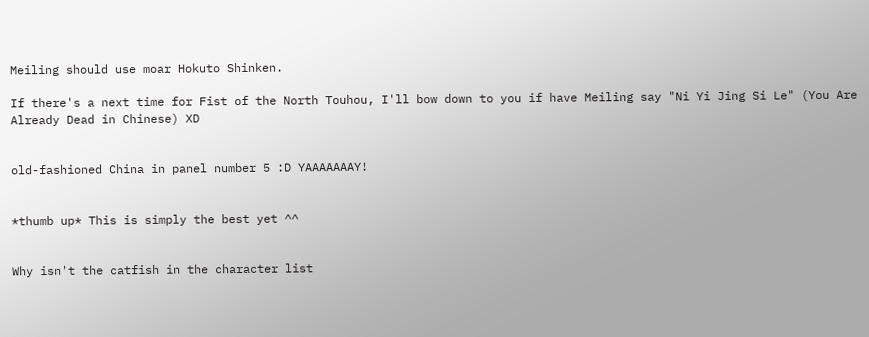Meiling should use moar Hokuto Shinken.

If there's a next time for Fist of the North Touhou, I'll bow down to you if have Meiling say "Ni Yi Jing Si Le" (You Are Already Dead in Chinese) XD


old-fashioned China in panel number 5 :D YAAAAAAAY!


*thumb up* This is simply the best yet ^^


Why isn't the catfish in the character list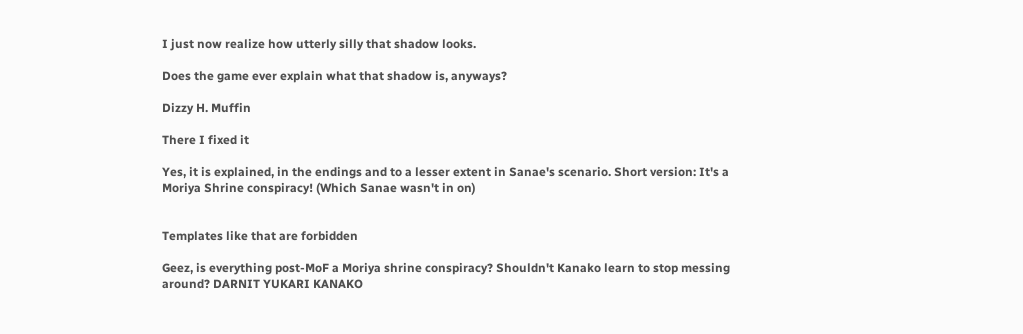I just now realize how utterly silly that shadow looks.

Does the game ever explain what that shadow is, anyways?

Dizzy H. Muffin

There I fixed it

Yes, it is explained, in the endings and to a lesser extent in Sanae's scenario. Short version: It's a Moriya Shrine conspiracy! (Which Sanae wasn't in on)


Templates like that are forbidden

Geez, is everything post-MoF a Moriya shrine conspiracy? Shouldn't Kanako learn to stop messing around? DARNIT YUKARI KANAKO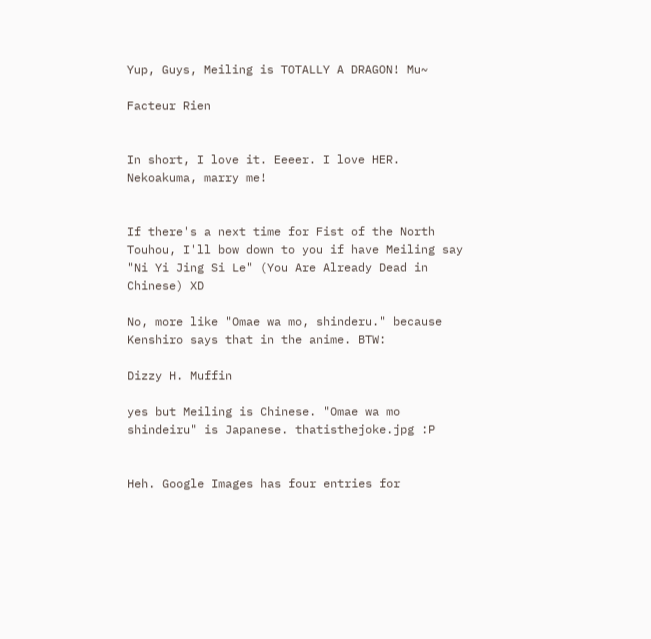Yup, Guys, Meiling is TOTALLY A DRAGON! Mu~

Facteur Rien


In short, I love it. Eeeer. I love HER. Nekoakuma, marry me!


If there's a next time for Fist of the North Touhou, I'll bow down to you if have Meiling say "Ni Yi Jing Si Le" (You Are Already Dead in Chinese) XD

No, more like "Omae wa mo, shinderu." because Kenshiro says that in the anime. BTW:

Dizzy H. Muffin

yes but Meiling is Chinese. "Omae wa mo shindeiru" is Japanese. thatisthejoke.jpg :P


Heh. Google Images has four entries for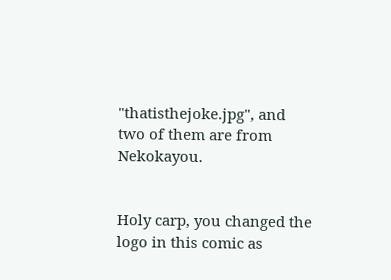"thatisthejoke.jpg", and two of them are from Nekokayou.


Holy carp, you changed the logo in this comic as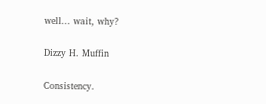well... wait, why?

Dizzy H. Muffin

Consistency.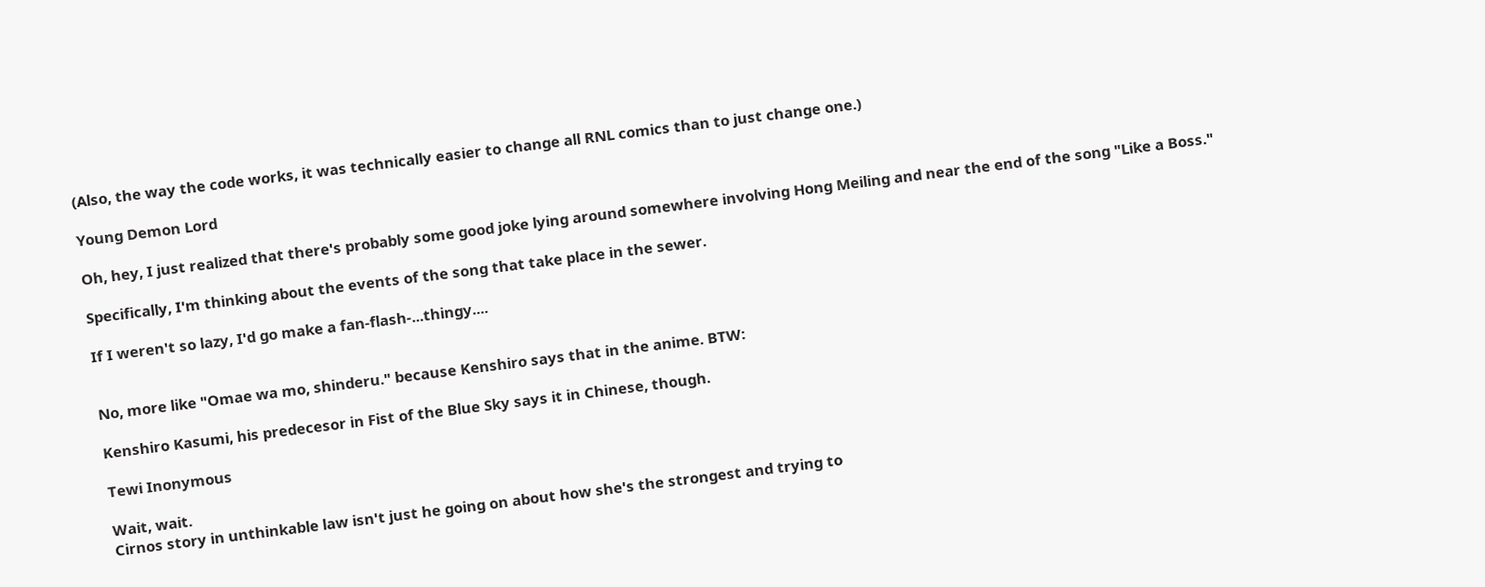(Also, the way the code works, it was technically easier to change all RNL comics than to just change one.)

Young Demon Lord

Oh, hey, I just realized that there's probably some good joke lying around somewhere involving Hong Meiling and near the end of the song "Like a Boss."

Specifically, I'm thinking about the events of the song that take place in the sewer.

If I weren't so lazy, I'd go make a fan-flash-...thingy....


No, more like "Omae wa mo, shinderu." because Kenshiro says that in the anime. BTW:

Kenshiro Kasumi, his predecesor in Fist of the Blue Sky says it in Chinese, though.

Tewi Inonymous

Wait, wait.
Cirnos story in unthinkable law isn't just he going on about how she's the strongest and trying to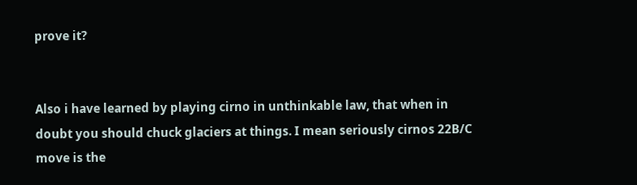prove it?


Also i have learned by playing cirno in unthinkable law, that when in doubt you should chuck glaciers at things. I mean seriously cirnos 22B/C move is the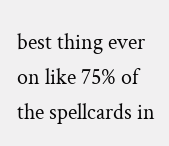best thing ever on like 75% of the spellcards in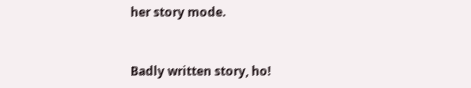her story mode.


Badly written story, ho!